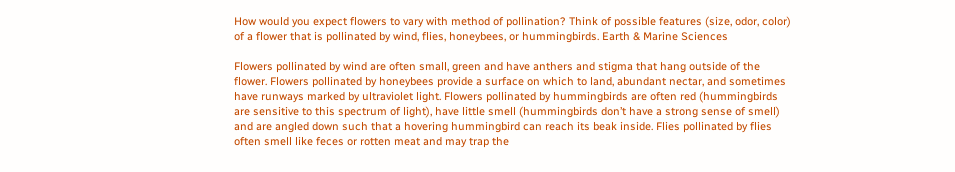How would you expect flowers to vary with method of pollination? Think of possible features (size, odor, color) of a flower that is pollinated by wind, flies, honeybees, or hummingbirds. Earth & Marine Sciences

Flowers pollinated by wind are often small, green and have anthers and stigma that hang outside of the flower. Flowers pollinated by honeybees provide a surface on which to land, abundant nectar, and sometimes have runways marked by ultraviolet light. Flowers pollinated by hummingbirds are often red (hummingbirds are sensitive to this spectrum of light), have little smell (hummingbirds don’t have a strong sense of smell) and are angled down such that a hovering hummingbird can reach its beak inside. Flies pollinated by flies often smell like feces or rotten meat and may trap the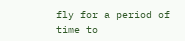fly for a period of time to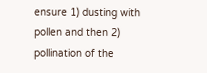ensure 1) dusting with pollen and then 2) pollination of the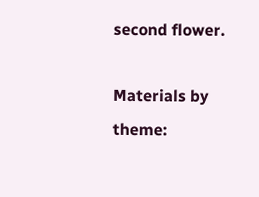second flower.

Materials by theme: